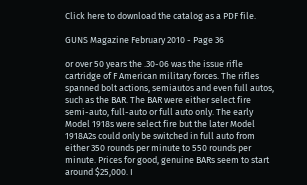Click here to download the catalog as a PDF file.

GUNS Magazine February 2010 - Page 36

or over 50 years the .30-06 was the issue rifle cartridge of F American military forces. The rifles spanned bolt actions, semiautos and even full autos, such as the BAR. The BAR were either select fire semi-auto, full-auto or full auto only. The early Model 1918s were select fire but the later Model 1918A2s could only be switched in full auto from either 350 rounds per minute to 550 rounds per minute. Prices for good, genuine BARs seem to start around $25,000. I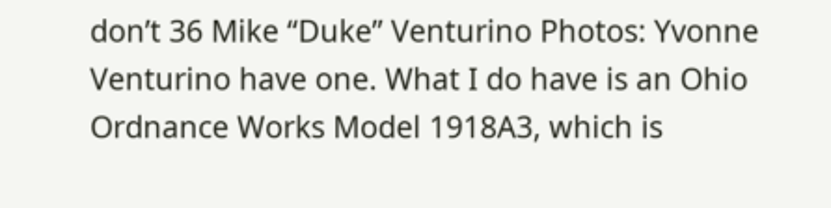don’t 36 Mike “Duke” Venturino Photos: Yvonne Venturino have one. What I do have is an Ohio Ordnance Works Model 1918A3, which is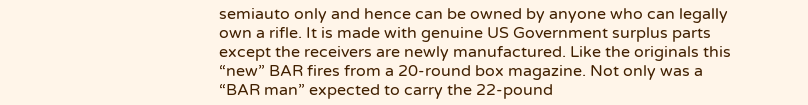semiauto only and hence can be owned by anyone who can legally own a rifle. It is made with genuine US Government surplus parts except the receivers are newly manufactured. Like the originals this “new” BAR fires from a 20-round box magazine. Not only was a “BAR man” expected to carry the 22-pound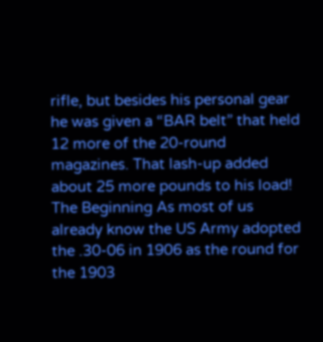rifle, but besides his personal gear he was given a “BAR belt” that held 12 more of the 20-round magazines. That lash-up added about 25 more pounds to his load! The Beginning As most of us already know the US Army adopted the .30-06 in 1906 as the round for the 1903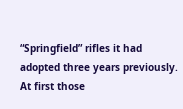“Springfield” rifles it had adopted three years previously. At first those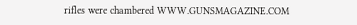rifles were chambered WWW.GUNSMAGAZINE.COM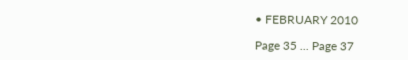• FEBRUARY 2010

Page 35 ... Page 37